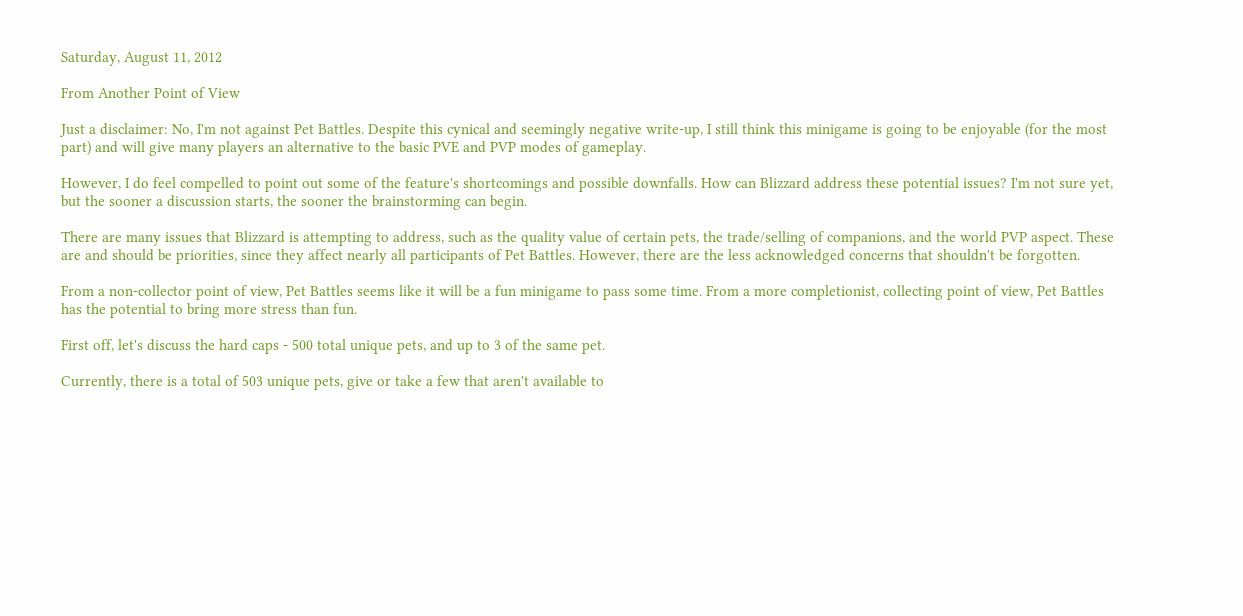Saturday, August 11, 2012

From Another Point of View

Just a disclaimer: No, I'm not against Pet Battles. Despite this cynical and seemingly negative write-up, I still think this minigame is going to be enjoyable (for the most part) and will give many players an alternative to the basic PVE and PVP modes of gameplay.

However, I do feel compelled to point out some of the feature's shortcomings and possible downfalls. How can Blizzard address these potential issues? I'm not sure yet, but the sooner a discussion starts, the sooner the brainstorming can begin.

There are many issues that Blizzard is attempting to address, such as the quality value of certain pets, the trade/selling of companions, and the world PVP aspect. These are and should be priorities, since they affect nearly all participants of Pet Battles. However, there are the less acknowledged concerns that shouldn't be forgotten.

From a non-collector point of view, Pet Battles seems like it will be a fun minigame to pass some time. From a more completionist, collecting point of view, Pet Battles has the potential to bring more stress than fun.

First off, let's discuss the hard caps - 500 total unique pets, and up to 3 of the same pet.

Currently, there is a total of 503 unique pets, give or take a few that aren't available to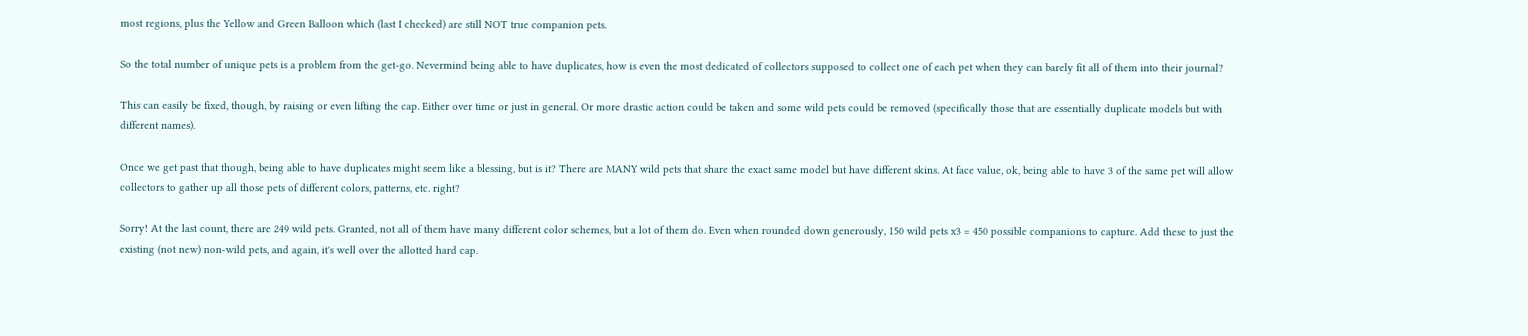most regions, plus the Yellow and Green Balloon which (last I checked) are still NOT true companion pets.

So the total number of unique pets is a problem from the get-go. Nevermind being able to have duplicates, how is even the most dedicated of collectors supposed to collect one of each pet when they can barely fit all of them into their journal?

This can easily be fixed, though, by raising or even lifting the cap. Either over time or just in general. Or more drastic action could be taken and some wild pets could be removed (specifically those that are essentially duplicate models but with different names).

Once we get past that though, being able to have duplicates might seem like a blessing, but is it? There are MANY wild pets that share the exact same model but have different skins. At face value, ok, being able to have 3 of the same pet will allow collectors to gather up all those pets of different colors, patterns, etc. right?

Sorry! At the last count, there are 249 wild pets. Granted, not all of them have many different color schemes, but a lot of them do. Even when rounded down generously, 150 wild pets x3 = 450 possible companions to capture. Add these to just the existing (not new) non-wild pets, and again, it's well over the allotted hard cap.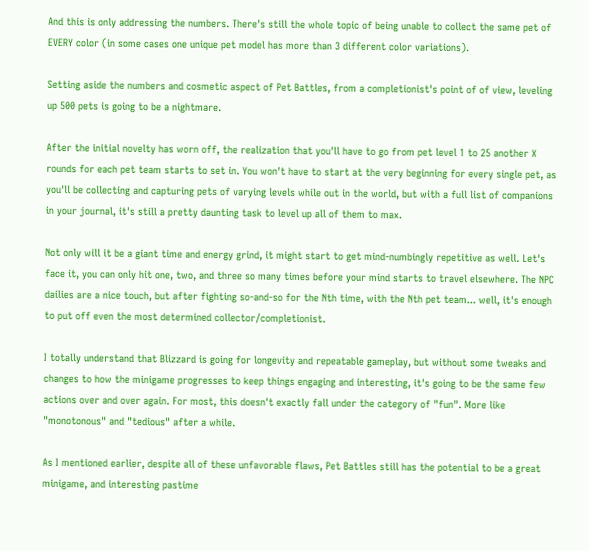And this is only addressing the numbers. There's still the whole topic of being unable to collect the same pet of EVERY color (in some cases one unique pet model has more than 3 different color variations).

Setting aside the numbers and cosmetic aspect of Pet Battles, from a completionist's point of of view, leveling up 500 pets is going to be a nightmare.

After the initial novelty has worn off, the realization that you'll have to go from pet level 1 to 25 another X rounds for each pet team starts to set in. You won't have to start at the very beginning for every single pet, as you'll be collecting and capturing pets of varying levels while out in the world, but with a full list of companions in your journal, it's still a pretty daunting task to level up all of them to max.

Not only will it be a giant time and energy grind, it might start to get mind-numbingly repetitive as well. Let's face it, you can only hit one, two, and three so many times before your mind starts to travel elsewhere. The NPC dailies are a nice touch, but after fighting so-and-so for the Nth time, with the Nth pet team... well, it's enough to put off even the most determined collector/completionist.

I totally understand that Blizzard is going for longevity and repeatable gameplay, but without some tweaks and changes to how the minigame progresses to keep things engaging and interesting, it's going to be the same few actions over and over again. For most, this doesn't exactly fall under the category of "fun". More like "monotonous" and "tedious" after a while.

As I mentioned earlier, despite all of these unfavorable flaws, Pet Battles still has the potential to be a great minigame, and interesting pastime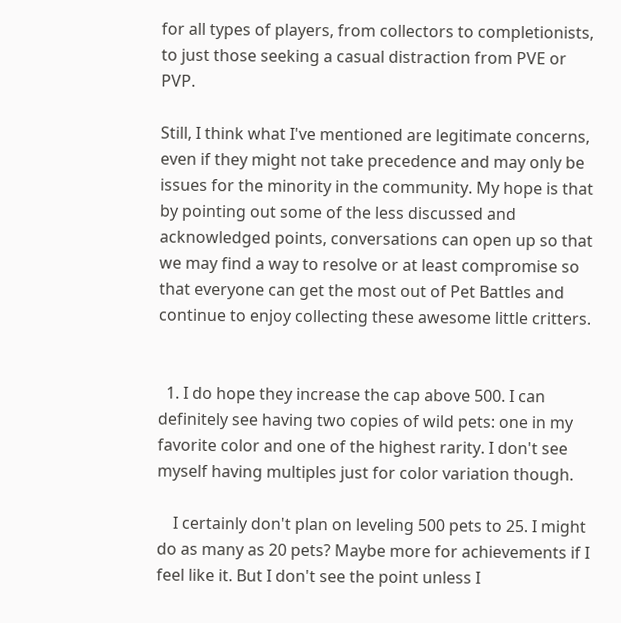for all types of players, from collectors to completionists, to just those seeking a casual distraction from PVE or PVP.

Still, I think what I've mentioned are legitimate concerns, even if they might not take precedence and may only be issues for the minority in the community. My hope is that by pointing out some of the less discussed and acknowledged points, conversations can open up so that we may find a way to resolve or at least compromise so that everyone can get the most out of Pet Battles and continue to enjoy collecting these awesome little critters.


  1. I do hope they increase the cap above 500. I can definitely see having two copies of wild pets: one in my favorite color and one of the highest rarity. I don't see myself having multiples just for color variation though.

    I certainly don't plan on leveling 500 pets to 25. I might do as many as 20 pets? Maybe more for achievements if I feel like it. But I don't see the point unless I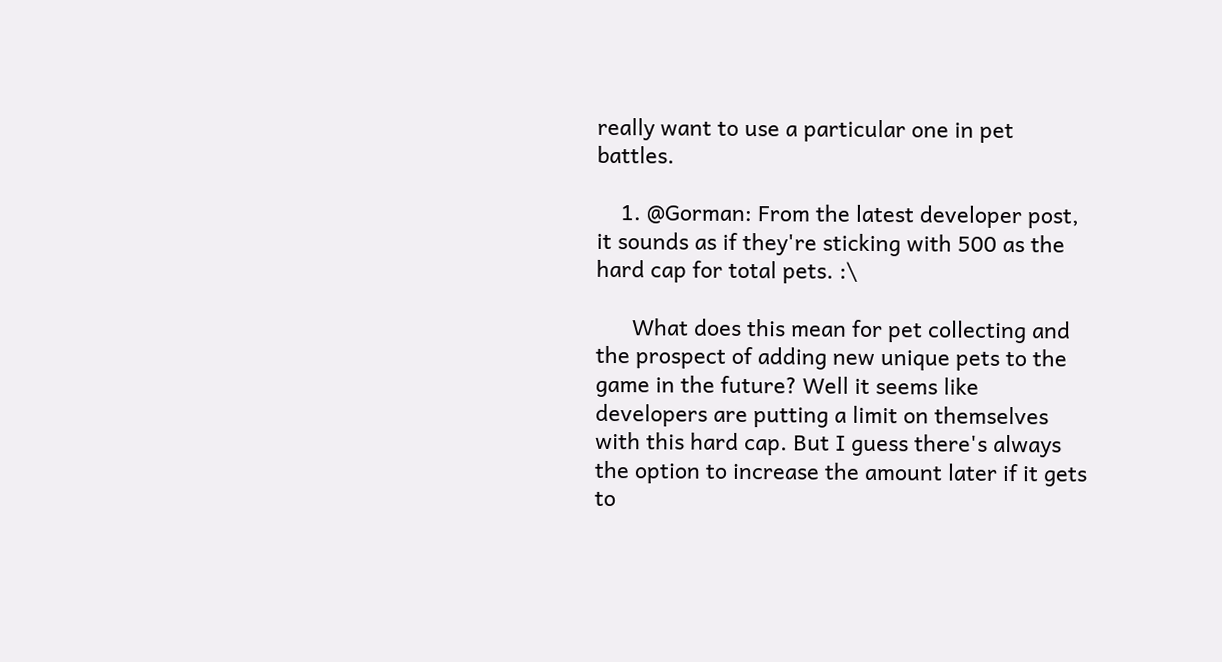really want to use a particular one in pet battles.

    1. @Gorman: From the latest developer post, it sounds as if they're sticking with 500 as the hard cap for total pets. :\

      What does this mean for pet collecting and the prospect of adding new unique pets to the game in the future? Well it seems like developers are putting a limit on themselves with this hard cap. But I guess there's always the option to increase the amount later if it gets to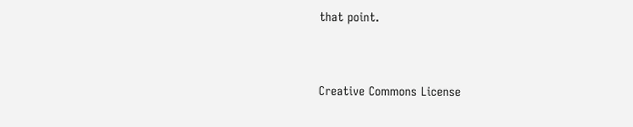that point.


Creative Commons License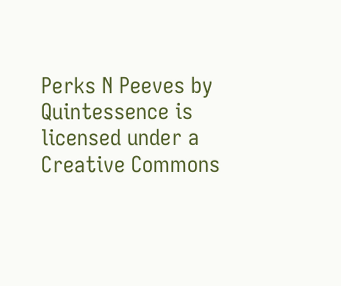Perks N Peeves by Quintessence is licensed under a Creative Commons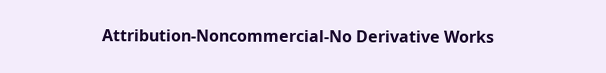Attribution-Noncommercial-No Derivative Works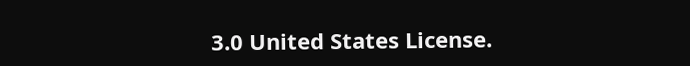3.0 United States License.